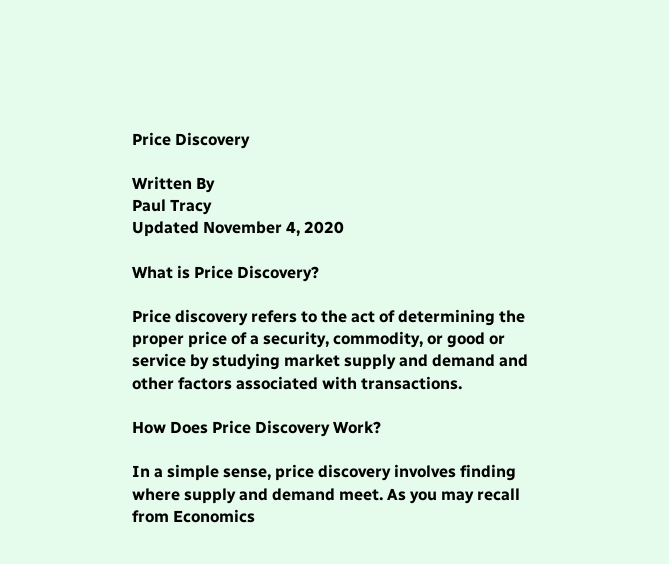Price Discovery

Written By
Paul Tracy
Updated November 4, 2020

What is Price Discovery?

Price discovery refers to the act of determining the proper price of a security, commodity, or good or service by studying market supply and demand and other factors associated with transactions.

How Does Price Discovery Work?

In a simple sense, price discovery involves finding where supply and demand meet. As you may recall from Economics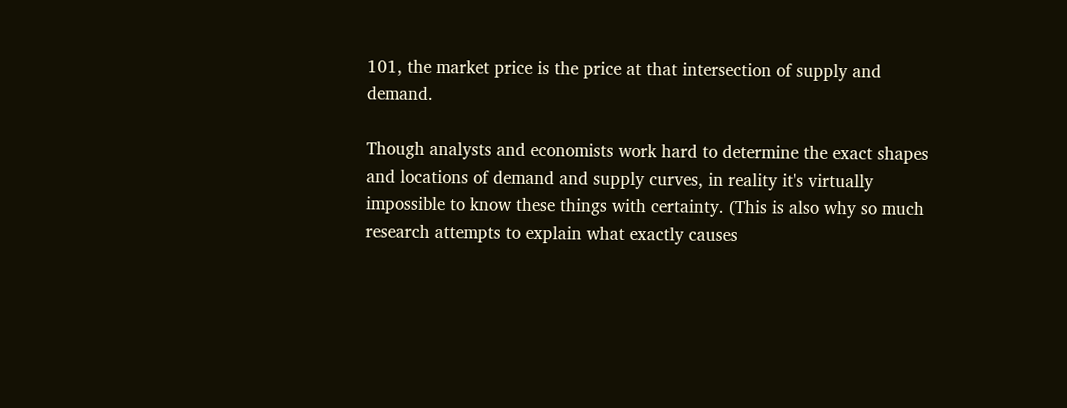101, the market price is the price at that intersection of supply and demand.

Though analysts and economists work hard to determine the exact shapes and locations of demand and supply curves, in reality it's virtually impossible to know these things with certainty. (This is also why so much research attempts to explain what exactly causes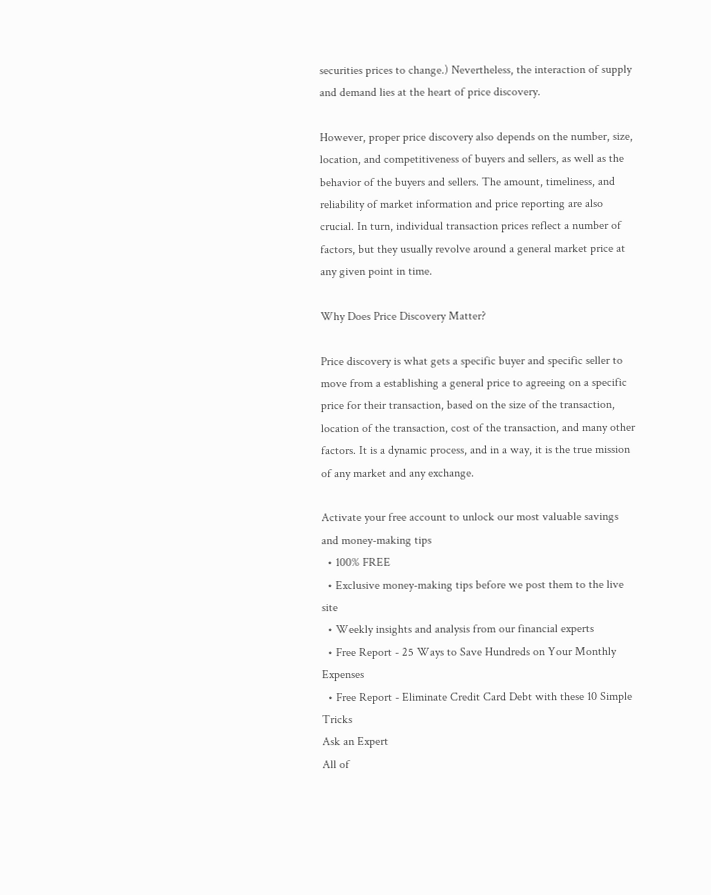securities prices to change.) Nevertheless, the interaction of supply and demand lies at the heart of price discovery.

However, proper price discovery also depends on the number, size, location, and competitiveness of buyers and sellers, as well as the behavior of the buyers and sellers. The amount, timeliness, and reliability of market information and price reporting are also crucial. In turn, individual transaction prices reflect a number of factors, but they usually revolve around a general market price at any given point in time.

Why Does Price Discovery Matter?

Price discovery is what gets a specific buyer and specific seller to move from a establishing a general price to agreeing on a specific price for their transaction, based on the size of the transaction, location of the transaction, cost of the transaction, and many other factors. It is a dynamic process, and in a way, it is the true mission of any market and any exchange.

Activate your free account to unlock our most valuable savings and money-making tips
  • 100% FREE
  • Exclusive money-making tips before we post them to the live site
  • Weekly insights and analysis from our financial experts
  • Free Report - 25 Ways to Save Hundreds on Your Monthly Expenses
  • Free Report - Eliminate Credit Card Debt with these 10 Simple Tricks
Ask an Expert
All of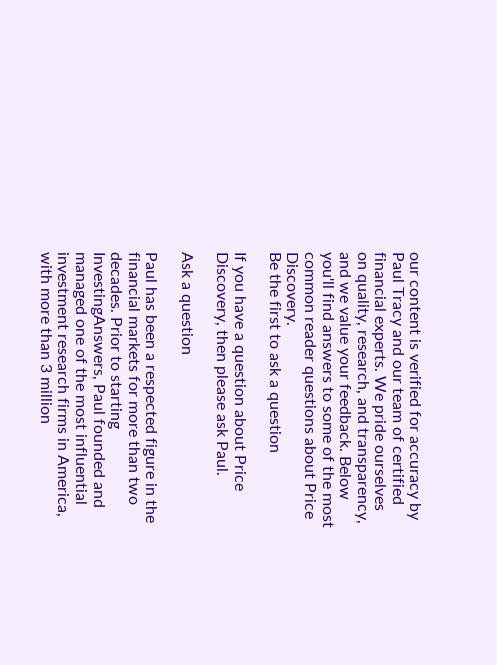our content is verified for accuracy by Paul Tracy and our team of certified financial experts. We pride ourselves on quality, research, and transparency, and we value your feedback. Below you'll find answers to some of the most common reader questions about Price Discovery.
Be the first to ask a question

If you have a question about Price Discovery, then please ask Paul.

Ask a question

Paul has been a respected figure in the financial markets for more than two decades. Prior to starting InvestingAnswers, Paul founded and managed one of the most influential investment research firms in America, with more than 3 million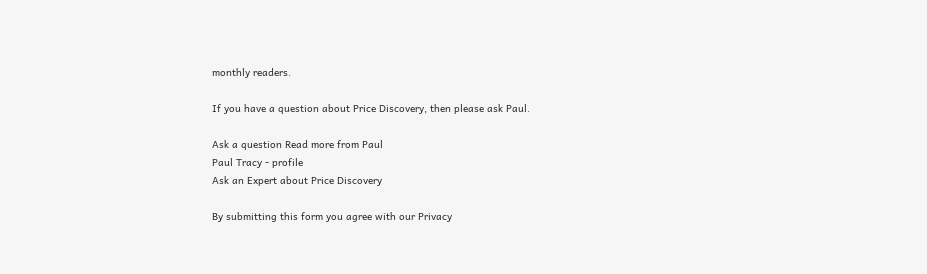monthly readers.

If you have a question about Price Discovery, then please ask Paul.

Ask a question Read more from Paul
Paul Tracy - profile
Ask an Expert about Price Discovery

By submitting this form you agree with our Privacy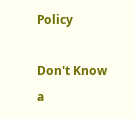Policy

Don't Know a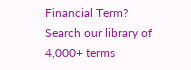Financial Term?
Search our library of 4,000+ terms